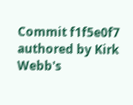Commit f1f5e0f7 authored by Kirk Webb's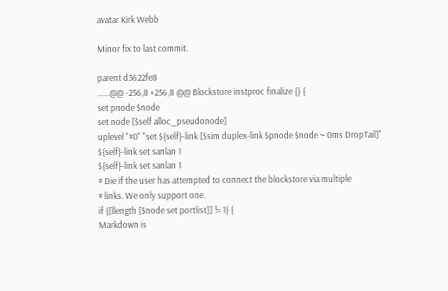avatar Kirk Webb

Minor fix to last commit.

parent d3622fe8
......@@ -256,8 +256,8 @@ Blockstore instproc finalize {} {
set pnode $node
set node [$self alloc_pseudonode]
uplevel "#0" "set ${self}-link [$sim duplex-link $pnode $node ~ 0ms DropTail]"
${self}-link set sanlan 1
${self}-link set sanlan 1
# Die if the user has attempted to connect the blockstore via multiple
# links. We only support one.
if {[llength [$node set portlist]] != 1} {
Markdown is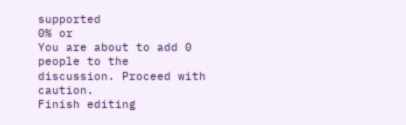supported
0% or
You are about to add 0 people to the discussion. Proceed with caution.
Finish editing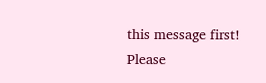this message first!
Please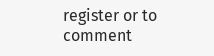register or to comment